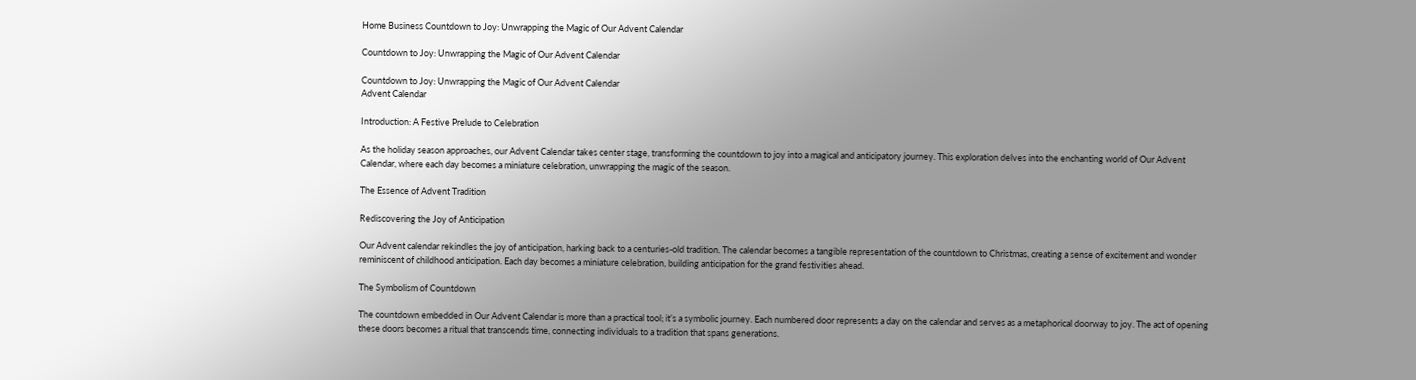Home Business Countdown to Joy: Unwrapping the Magic of Our Advent Calendar

Countdown to Joy: Unwrapping the Magic of Our Advent Calendar

Countdown to Joy: Unwrapping the Magic of Our Advent Calendar
Advent Calendar

Introduction: A Festive Prelude to Celebration

As the holiday season approaches, our Advent Calendar takes center stage, transforming the countdown to joy into a magical and anticipatory journey. This exploration delves into the enchanting world of Our Advent Calendar, where each day becomes a miniature celebration, unwrapping the magic of the season.

The Essence of Advent Tradition

Rediscovering the Joy of Anticipation

Our Advent calendar rekindles the joy of anticipation, harking back to a centuries-old tradition. The calendar becomes a tangible representation of the countdown to Christmas, creating a sense of excitement and wonder reminiscent of childhood anticipation. Each day becomes a miniature celebration, building anticipation for the grand festivities ahead.

The Symbolism of Countdown

The countdown embedded in Our Advent Calendar is more than a practical tool; it’s a symbolic journey. Each numbered door represents a day on the calendar and serves as a metaphorical doorway to joy. The act of opening these doors becomes a ritual that transcends time, connecting individuals to a tradition that spans generations.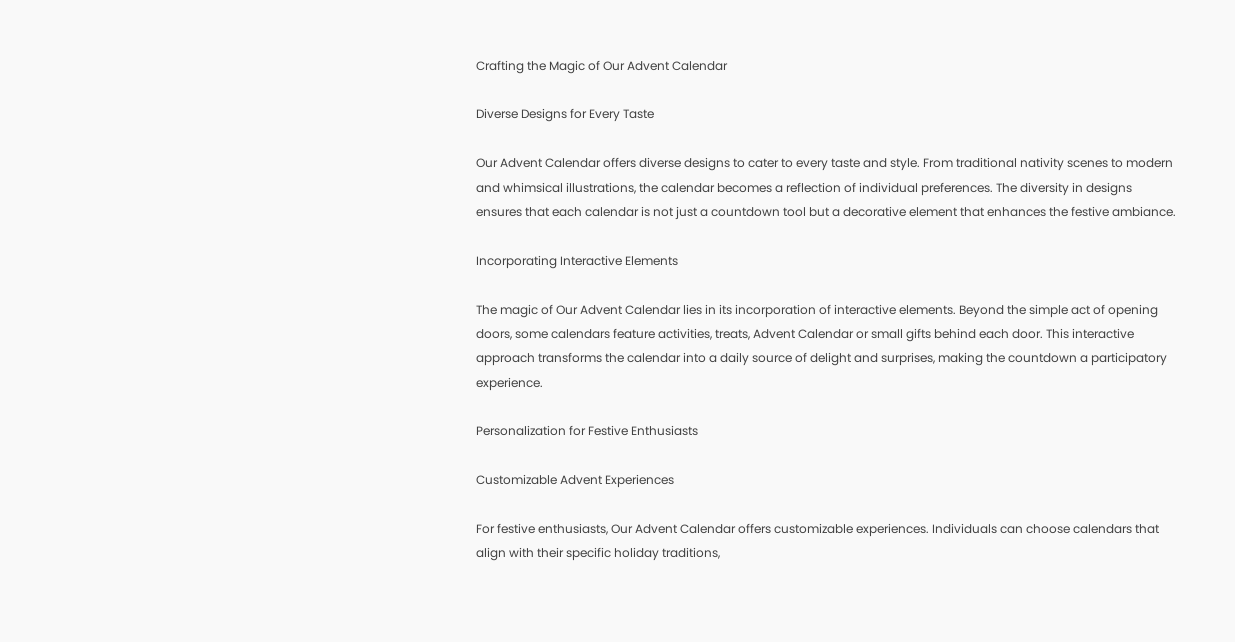Crafting the Magic of Our Advent Calendar

Diverse Designs for Every Taste

Our Advent Calendar offers diverse designs to cater to every taste and style. From traditional nativity scenes to modern and whimsical illustrations, the calendar becomes a reflection of individual preferences. The diversity in designs ensures that each calendar is not just a countdown tool but a decorative element that enhances the festive ambiance.

Incorporating Interactive Elements

The magic of Our Advent Calendar lies in its incorporation of interactive elements. Beyond the simple act of opening doors, some calendars feature activities, treats, Advent Calendar or small gifts behind each door. This interactive approach transforms the calendar into a daily source of delight and surprises, making the countdown a participatory experience.

Personalization for Festive Enthusiasts

Customizable Advent Experiences

For festive enthusiasts, Our Advent Calendar offers customizable experiences. Individuals can choose calendars that align with their specific holiday traditions,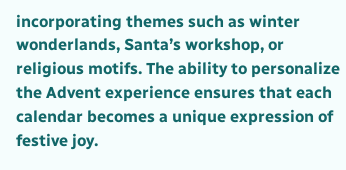incorporating themes such as winter wonderlands, Santa’s workshop, or religious motifs. The ability to personalize the Advent experience ensures that each calendar becomes a unique expression of festive joy.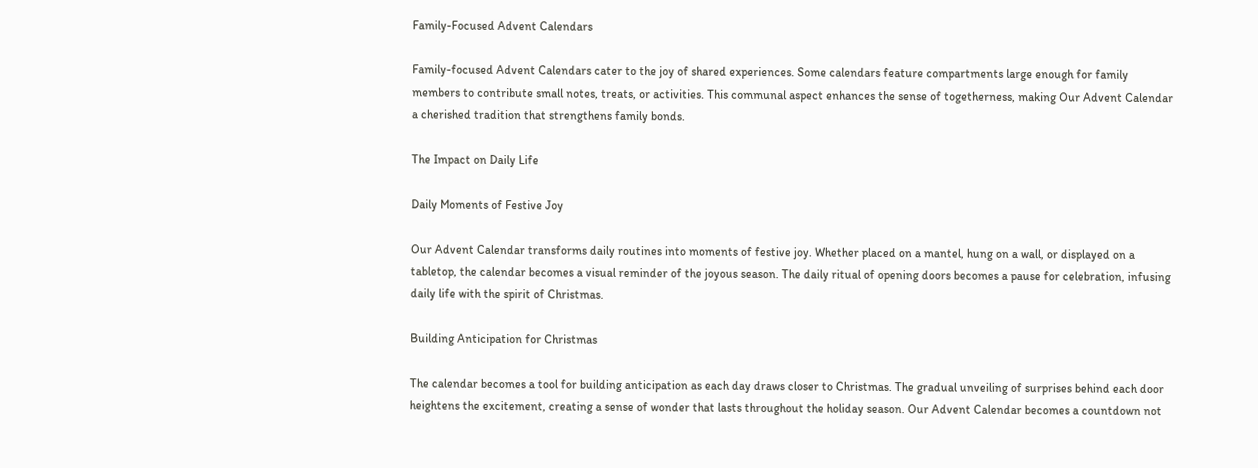Family-Focused Advent Calendars

Family-focused Advent Calendars cater to the joy of shared experiences. Some calendars feature compartments large enough for family members to contribute small notes, treats, or activities. This communal aspect enhances the sense of togetherness, making Our Advent Calendar a cherished tradition that strengthens family bonds.

The Impact on Daily Life

Daily Moments of Festive Joy

Our Advent Calendar transforms daily routines into moments of festive joy. Whether placed on a mantel, hung on a wall, or displayed on a tabletop, the calendar becomes a visual reminder of the joyous season. The daily ritual of opening doors becomes a pause for celebration, infusing daily life with the spirit of Christmas.

Building Anticipation for Christmas

The calendar becomes a tool for building anticipation as each day draws closer to Christmas. The gradual unveiling of surprises behind each door heightens the excitement, creating a sense of wonder that lasts throughout the holiday season. Our Advent Calendar becomes a countdown not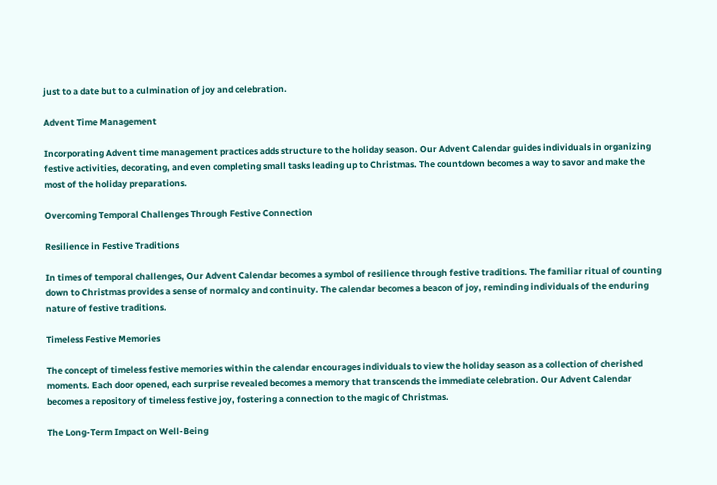just to a date but to a culmination of joy and celebration.

Advent Time Management

Incorporating Advent time management practices adds structure to the holiday season. Our Advent Calendar guides individuals in organizing festive activities, decorating, and even completing small tasks leading up to Christmas. The countdown becomes a way to savor and make the most of the holiday preparations.

Overcoming Temporal Challenges Through Festive Connection

Resilience in Festive Traditions

In times of temporal challenges, Our Advent Calendar becomes a symbol of resilience through festive traditions. The familiar ritual of counting down to Christmas provides a sense of normalcy and continuity. The calendar becomes a beacon of joy, reminding individuals of the enduring nature of festive traditions.

Timeless Festive Memories

The concept of timeless festive memories within the calendar encourages individuals to view the holiday season as a collection of cherished moments. Each door opened, each surprise revealed becomes a memory that transcends the immediate celebration. Our Advent Calendar becomes a repository of timeless festive joy, fostering a connection to the magic of Christmas.

The Long-Term Impact on Well-Being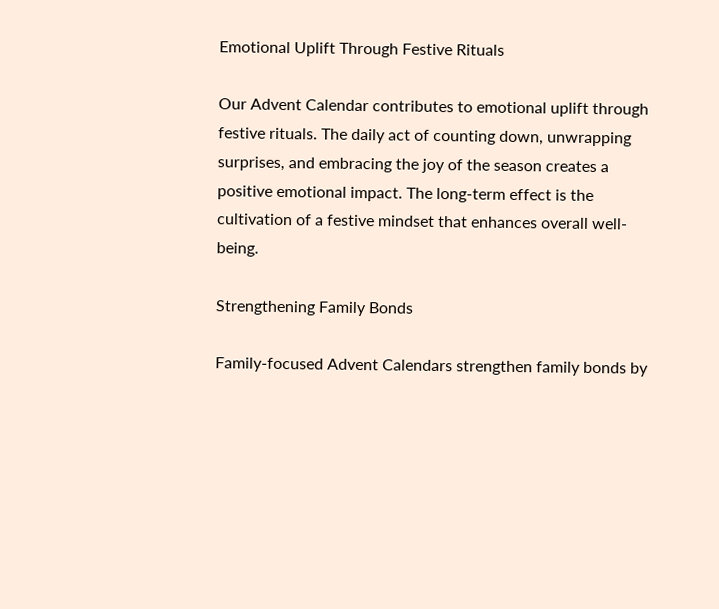Emotional Uplift Through Festive Rituals

Our Advent Calendar contributes to emotional uplift through festive rituals. The daily act of counting down, unwrapping surprises, and embracing the joy of the season creates a positive emotional impact. The long-term effect is the cultivation of a festive mindset that enhances overall well-being.

Strengthening Family Bonds

Family-focused Advent Calendars strengthen family bonds by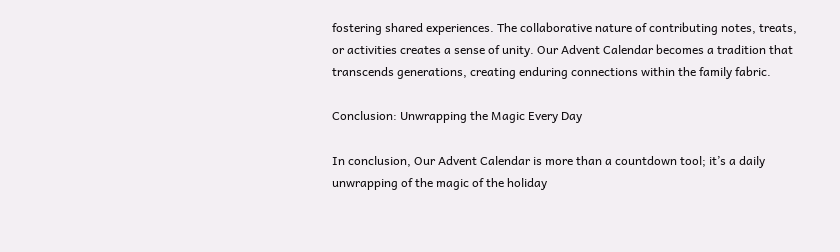fostering shared experiences. The collaborative nature of contributing notes, treats, or activities creates a sense of unity. Our Advent Calendar becomes a tradition that transcends generations, creating enduring connections within the family fabric.

Conclusion: Unwrapping the Magic Every Day

In conclusion, Our Advent Calendar is more than a countdown tool; it’s a daily unwrapping of the magic of the holiday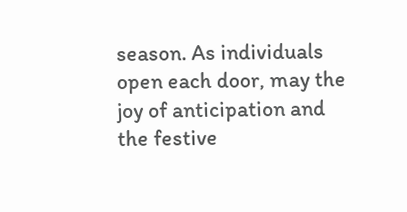season. As individuals open each door, may the joy of anticipation and the festive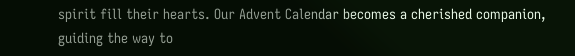spirit fill their hearts. Our Advent Calendar becomes a cherished companion, guiding the way to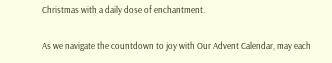Christmas with a daily dose of enchantment.

As we navigate the countdown to joy with Our Advent Calendar, may each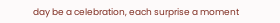day be a celebration, each surprise a moment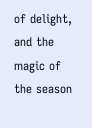of delight, and the magic of the season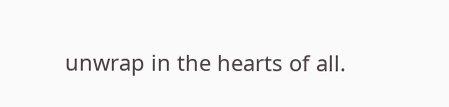unwrap in the hearts of all.